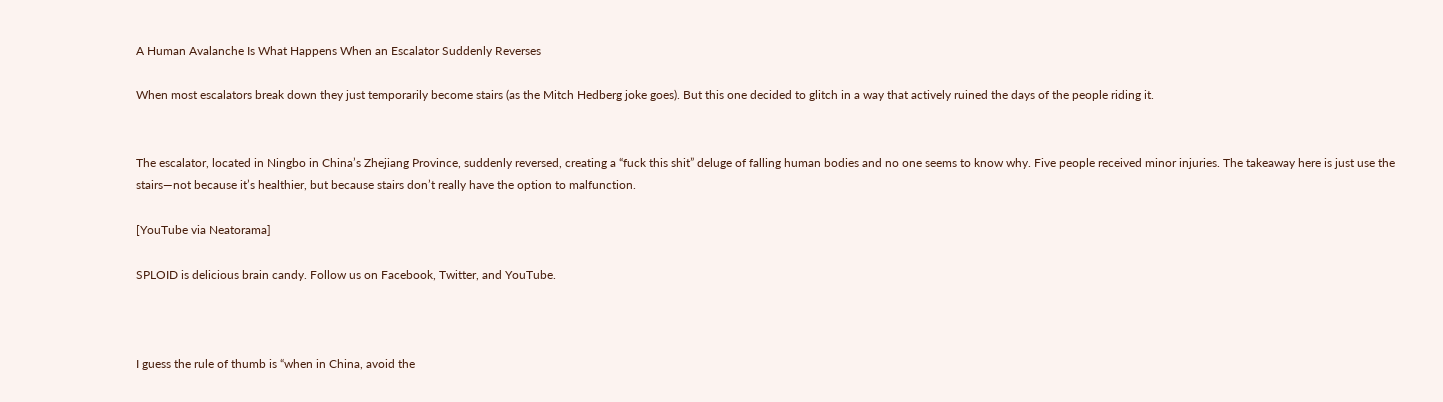A Human Avalanche Is What Happens When an Escalator Suddenly Reverses

When most escalators break down they just temporarily become stairs (as the Mitch Hedberg joke goes). But this one decided to glitch in a way that actively ruined the days of the people riding it.


The escalator, located in Ningbo in China’s Zhejiang Province, suddenly reversed, creating a “fuck this shit” deluge of falling human bodies and no one seems to know why. Five people received minor injuries. The takeaway here is just use the stairs—not because it’s healthier, but because stairs don’t really have the option to malfunction.

[YouTube via Neatorama]

SPLOID is delicious brain candy. Follow us on Facebook, Twitter, and YouTube.



I guess the rule of thumb is “when in China, avoid the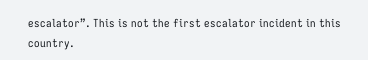escalator”. This is not the first escalator incident in this country.